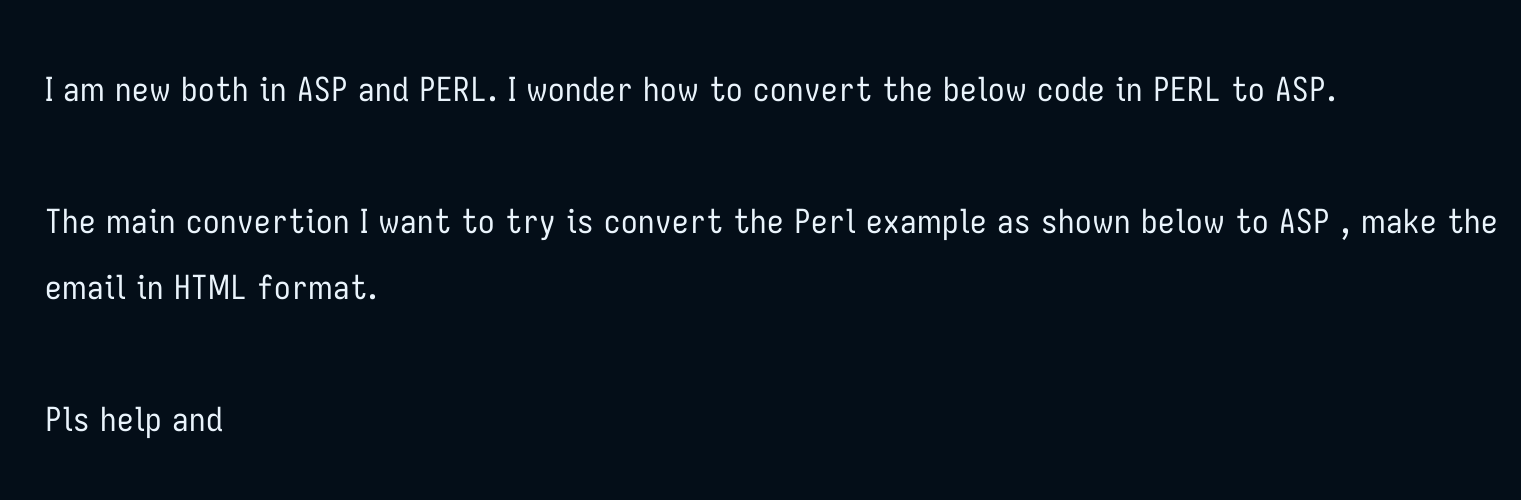I am new both in ASP and PERL. I wonder how to convert the below code in PERL to ASP.

The main convertion I want to try is convert the Perl example as shown below to ASP , make the email in HTML format.

Pls help and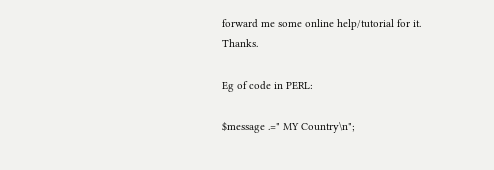forward me some online help/tutorial for it. Thanks.

Eg of code in PERL:

$message .=" MY Country\n";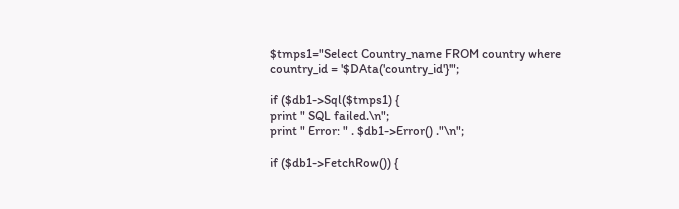$tmps1="Select Country_name FROM country where country_id = '$DAta('country_id'}'";

if ($db1->Sql($tmps1) {
print " SQL failed.\n";
print " Error: " . $db1->Error() ."\n";

if ($db1->FetchRow()) {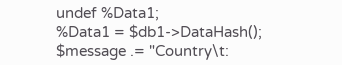undef %Data1;
%Data1 = $db1->DataHash();
$message .= "Country\t: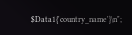$Data1{'country_name'}\n";